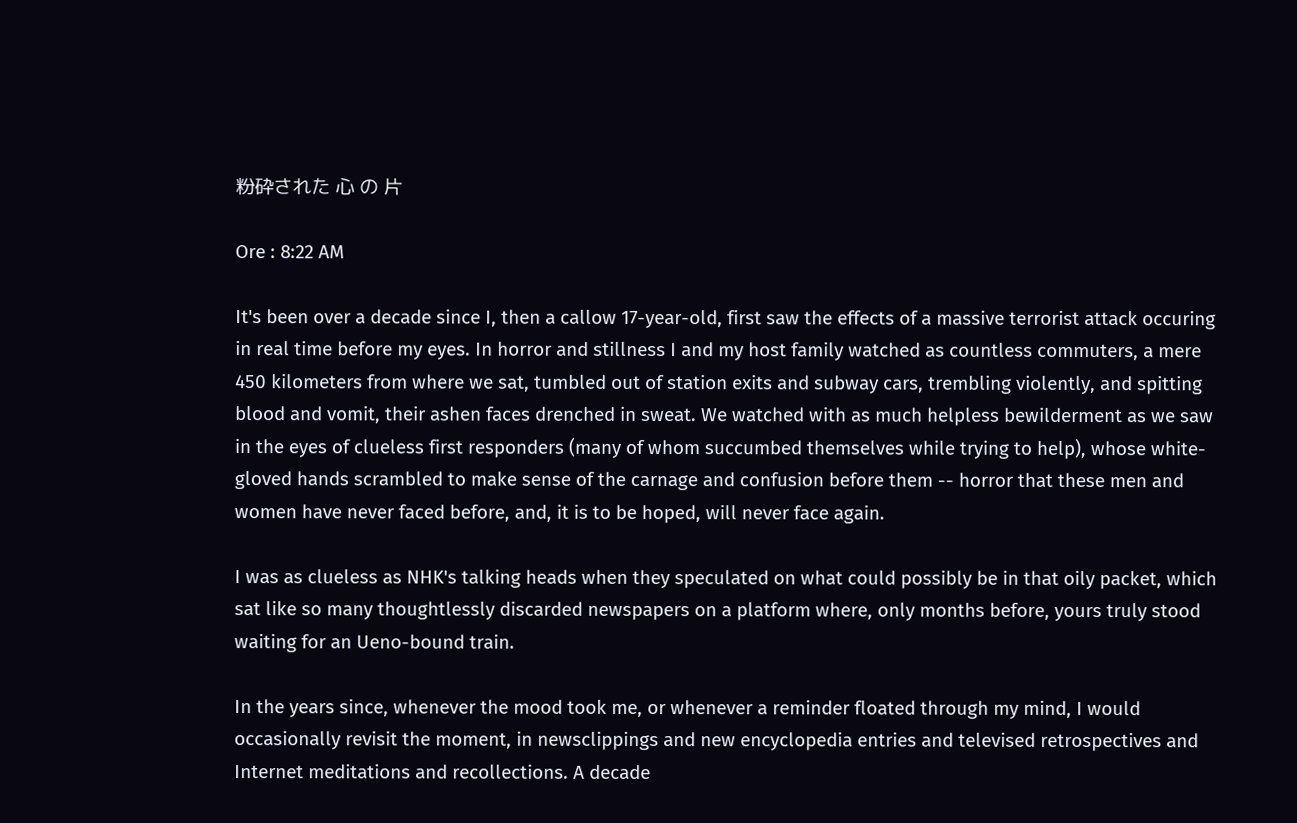粉砕された 心 の 片

Ore : 8:22 AM

It's been over a decade since I, then a callow 17-year-old, first saw the effects of a massive terrorist attack occuring in real time before my eyes. In horror and stillness I and my host family watched as countless commuters, a mere 450 kilometers from where we sat, tumbled out of station exits and subway cars, trembling violently, and spitting blood and vomit, their ashen faces drenched in sweat. We watched with as much helpless bewilderment as we saw in the eyes of clueless first responders (many of whom succumbed themselves while trying to help), whose white-gloved hands scrambled to make sense of the carnage and confusion before them -- horror that these men and women have never faced before, and, it is to be hoped, will never face again.

I was as clueless as NHK's talking heads when they speculated on what could possibly be in that oily packet, which sat like so many thoughtlessly discarded newspapers on a platform where, only months before, yours truly stood waiting for an Ueno-bound train.

In the years since, whenever the mood took me, or whenever a reminder floated through my mind, I would occasionally revisit the moment, in newsclippings and new encyclopedia entries and televised retrospectives and Internet meditations and recollections. A decade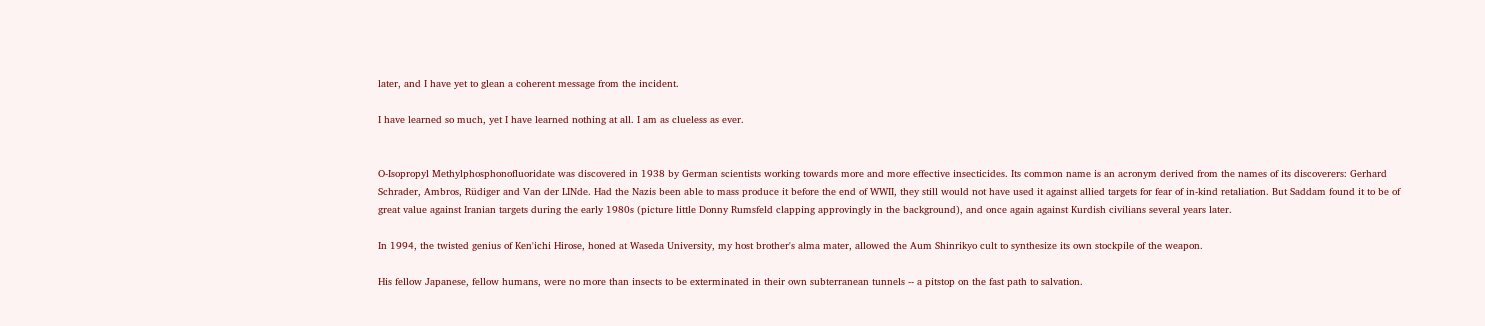later, and I have yet to glean a coherent message from the incident.

I have learned so much, yet I have learned nothing at all. I am as clueless as ever.


O-Isopropyl Methylphosphonofluoridate was discovered in 1938 by German scientists working towards more and more effective insecticides. Its common name is an acronym derived from the names of its discoverers: Gerhard Schrader, Ambros, Rüdiger and Van der LINde. Had the Nazis been able to mass produce it before the end of WWII, they still would not have used it against allied targets for fear of in-kind retaliation. But Saddam found it to be of great value against Iranian targets during the early 1980s (picture little Donny Rumsfeld clapping approvingly in the background), and once again against Kurdish civilians several years later.

In 1994, the twisted genius of Ken'ichi Hirose, honed at Waseda University, my host brother's alma mater, allowed the Aum Shinrikyo cult to synthesize its own stockpile of the weapon.

His fellow Japanese, fellow humans, were no more than insects to be exterminated in their own subterranean tunnels -- a pitstop on the fast path to salvation.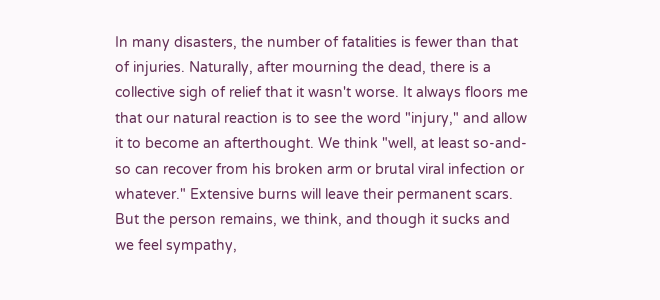In many disasters, the number of fatalities is fewer than that of injuries. Naturally, after mourning the dead, there is a collective sigh of relief that it wasn't worse. It always floors me that our natural reaction is to see the word "injury," and allow it to become an afterthought. We think "well, at least so-and-so can recover from his broken arm or brutal viral infection or whatever." Extensive burns will leave their permanent scars. But the person remains, we think, and though it sucks and we feel sympathy,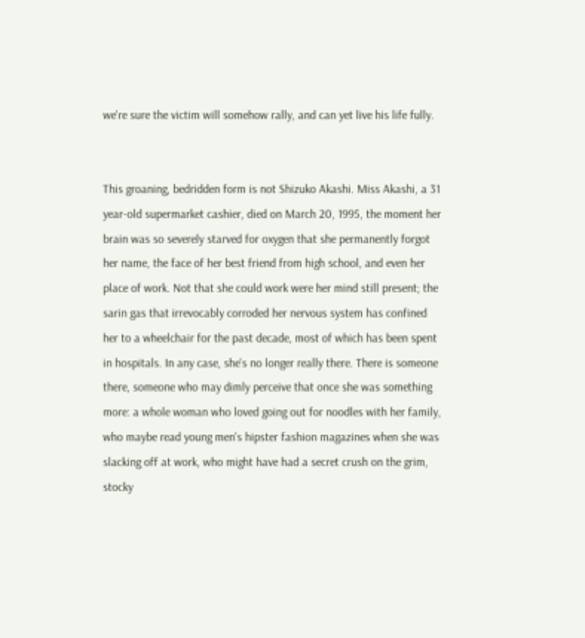we're sure the victim will somehow rally, and can yet live his life fully.


This groaning, bedridden form is not Shizuko Akashi. Miss Akashi, a 31 year-old supermarket cashier, died on March 20, 1995, the moment her brain was so severely starved for oxygen that she permanently forgot her name, the face of her best friend from high school, and even her place of work. Not that she could work were her mind still present; the sarin gas that irrevocably corroded her nervous system has confined her to a wheelchair for the past decade, most of which has been spent in hospitals. In any case, she's no longer really there. There is someone there, someone who may dimly perceive that once she was something more: a whole woman who loved going out for noodles with her family, who maybe read young men's hipster fashion magazines when she was slacking off at work, who might have had a secret crush on the grim, stocky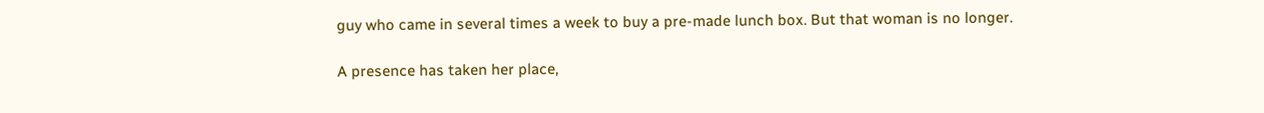guy who came in several times a week to buy a pre-made lunch box. But that woman is no longer.

A presence has taken her place,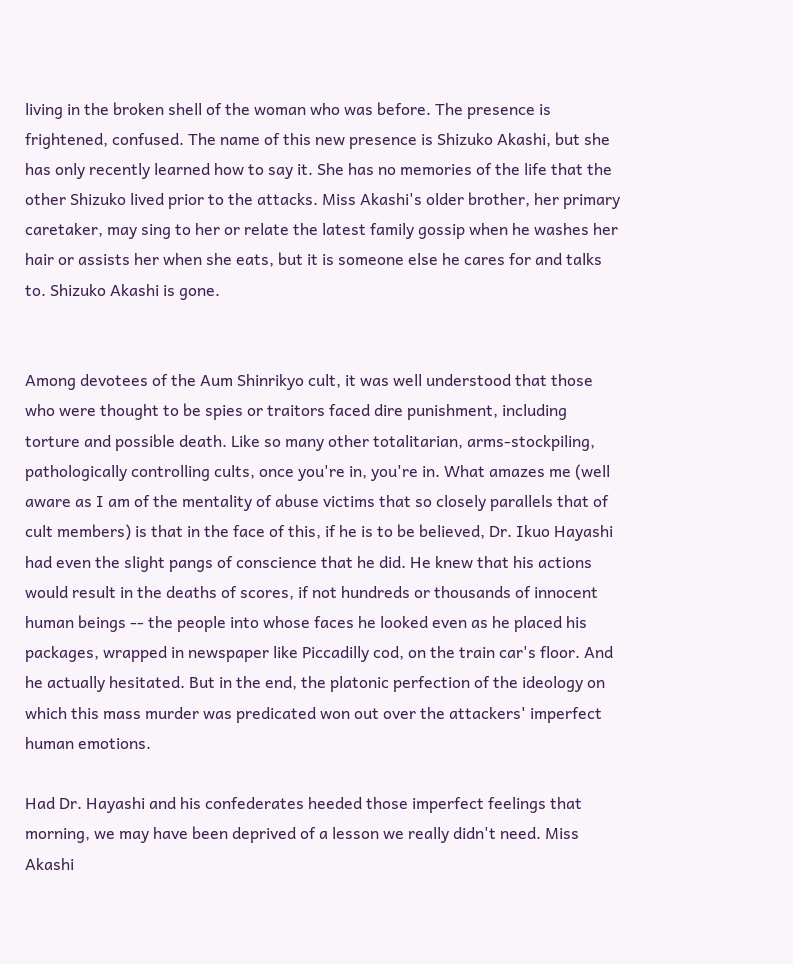living in the broken shell of the woman who was before. The presence is frightened, confused. The name of this new presence is Shizuko Akashi, but she has only recently learned how to say it. She has no memories of the life that the other Shizuko lived prior to the attacks. Miss Akashi's older brother, her primary caretaker, may sing to her or relate the latest family gossip when he washes her hair or assists her when she eats, but it is someone else he cares for and talks to. Shizuko Akashi is gone.


Among devotees of the Aum Shinrikyo cult, it was well understood that those who were thought to be spies or traitors faced dire punishment, including torture and possible death. Like so many other totalitarian, arms-stockpiling, pathologically controlling cults, once you're in, you're in. What amazes me (well aware as I am of the mentality of abuse victims that so closely parallels that of cult members) is that in the face of this, if he is to be believed, Dr. Ikuo Hayashi had even the slight pangs of conscience that he did. He knew that his actions would result in the deaths of scores, if not hundreds or thousands of innocent human beings -- the people into whose faces he looked even as he placed his packages, wrapped in newspaper like Piccadilly cod, on the train car's floor. And he actually hesitated. But in the end, the platonic perfection of the ideology on which this mass murder was predicated won out over the attackers' imperfect human emotions.

Had Dr. Hayashi and his confederates heeded those imperfect feelings that morning, we may have been deprived of a lesson we really didn't need. Miss Akashi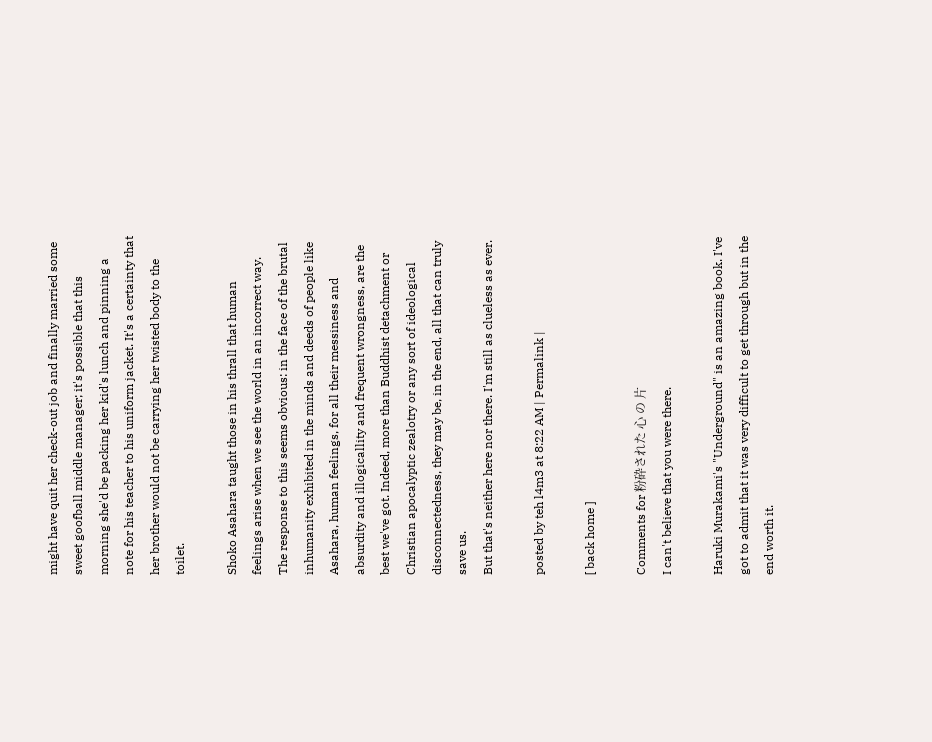might have quit her check-out job and finally married some sweet goofball middle manager; it's possible that this morning she'd be packing her kid's lunch and pinning a note for his teacher to his uniform jacket. It's a certainty that her brother would not be carrying her twisted body to the toilet.

Shoko Asahara taught those in his thrall that human feelings arise when we see the world in an incorrect way. The response to this seems obvious: in the face of the brutal inhumanity exhibited in the minds and deeds of people like Asahara, human feelings, for all their messiness and absurdity and illogicallity and frequent wrongness, are the best we've got. Indeed, more than Buddhist detachment or Christian apocalyptic zealotry or any sort of ideological disconnectedness, they may be, in the end, all that can truly save us.
But that's neither here nor there. I'm still as clueless as ever.

posted by teh l4m3 at 8:22 AM | Permalink |

[ back home ]

Comments for 粉砕された 心 の 片
I can't believe that you were there.

Haruki Murakami's "Underground" is an amazing book. I've got to admit that it was very difficult to get through but in the end worth it.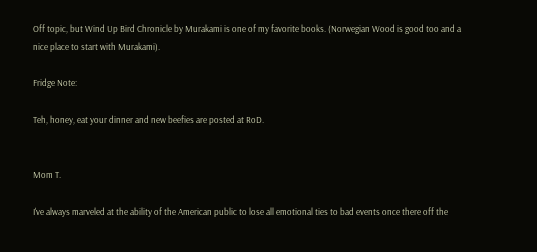Off topic, but Wind Up Bird Chronicle by Murakami is one of my favorite books. (Norwegian Wood is good too and a nice place to start with Murakami).

Fridge Note:

Teh, honey, eat your dinner and new beefies are posted at RoD.


Mom T.

I've always marveled at the ability of the American public to lose all emotional ties to bad events once there off the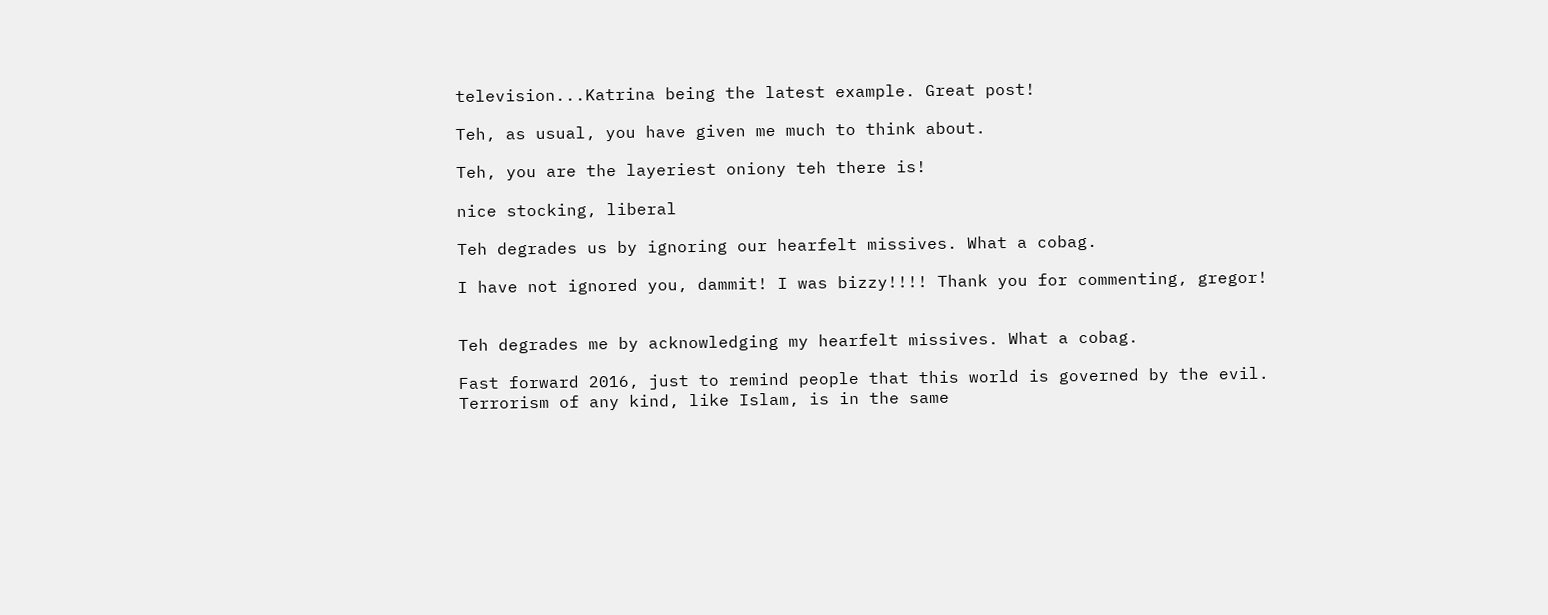television...Katrina being the latest example. Great post!

Teh, as usual, you have given me much to think about.

Teh, you are the layeriest oniony teh there is!

nice stocking, liberal

Teh degrades us by ignoring our hearfelt missives. What a cobag.

I have not ignored you, dammit! I was bizzy!!!! Thank you for commenting, gregor!


Teh degrades me by acknowledging my hearfelt missives. What a cobag.

Fast forward 2016, just to remind people that this world is governed by the evil. Terrorism of any kind, like Islam, is in the same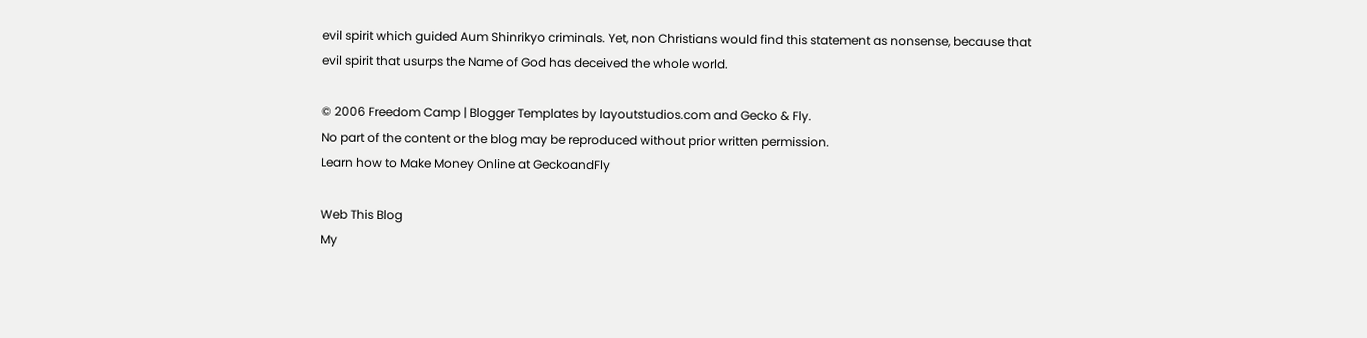evil spirit which guided Aum Shinrikyo criminals. Yet, non Christians would find this statement as nonsense, because that evil spirit that usurps the Name of God has deceived the whole world.

© 2006 Freedom Camp | Blogger Templates by layoutstudios.com and Gecko & Fly.
No part of the content or the blog may be reproduced without prior written permission.
Learn how to Make Money Online at GeckoandFly

Web This Blog
My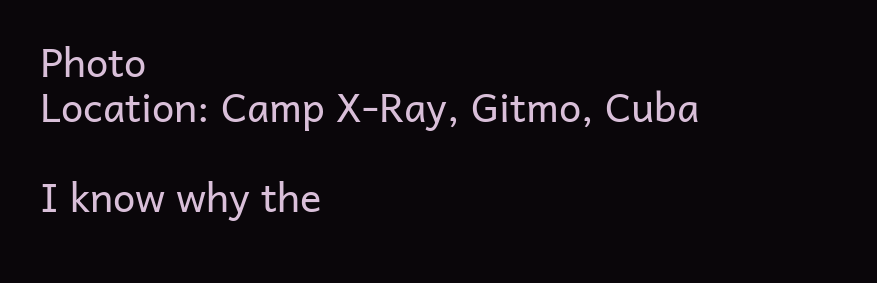Photo
Location: Camp X-Ray, Gitmo, Cuba

I know why the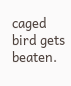caged bird gets beaten.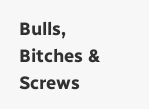Bulls, Bitches & Screws